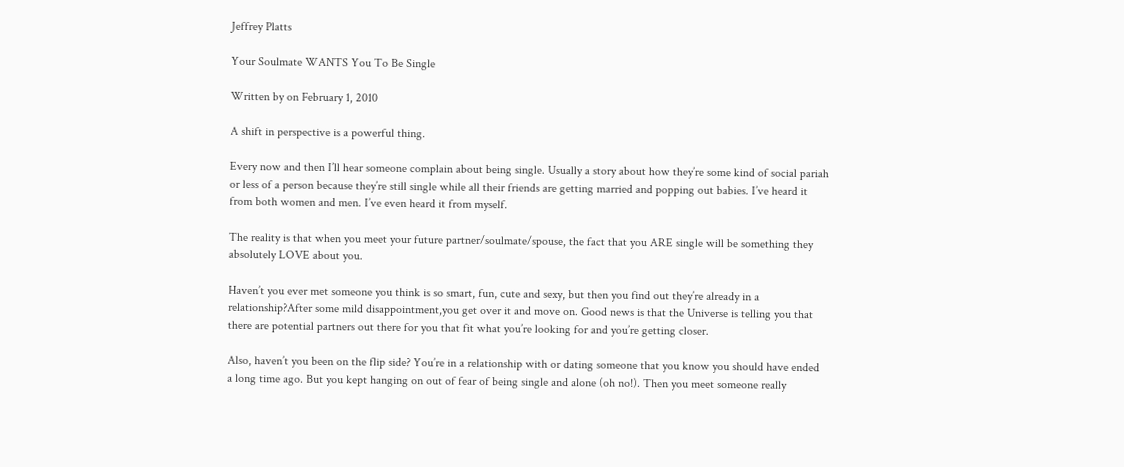Jeffrey Platts

Your Soulmate WANTS You To Be Single

Written by on February 1, 2010

A shift in perspective is a powerful thing.

Every now and then I’ll hear someone complain about being single. Usually a story about how they’re some kind of social pariah or less of a person because they’re still single while all their friends are getting married and popping out babies. I’ve heard it from both women and men. I’ve even heard it from myself.

The reality is that when you meet your future partner/soulmate/spouse, the fact that you ARE single will be something they absolutely LOVE about you.

Haven’t you ever met someone you think is so smart, fun, cute and sexy, but then you find out they’re already in a relationship?After some mild disappointment,you get over it and move on. Good news is that the Universe is telling you that there are potential partners out there for you that fit what you’re looking for and you’re getting closer.

Also, haven’t you been on the flip side? You’re in a relationship with or dating someone that you know you should have ended a long time ago. But you kept hanging on out of fear of being single and alone (oh no!). Then you meet someone really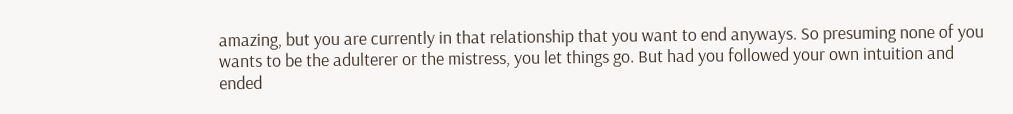amazing, but you are currently in that relationship that you want to end anyways. So presuming none of you wants to be the adulterer or the mistress, you let things go. But had you followed your own intuition and ended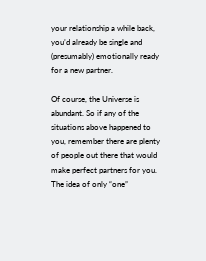your relationship a while back, you’d already be single and (presumably) emotionally ready for a new partner.

Of course, the Universe is abundant. So if any of the situations above happened to you, remember there are plenty of people out there that would make perfect partners for you. The idea of only “one”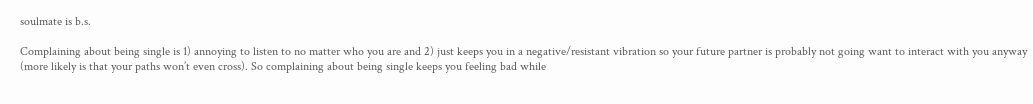soulmate is b.s.

Complaining about being single is 1) annoying to listen to no matter who you are and 2) just keeps you in a negative/resistant vibration so your future partner is probably not going want to interact with you anyway (more likely is that your paths won’t even cross). So complaining about being single keeps you feeling bad while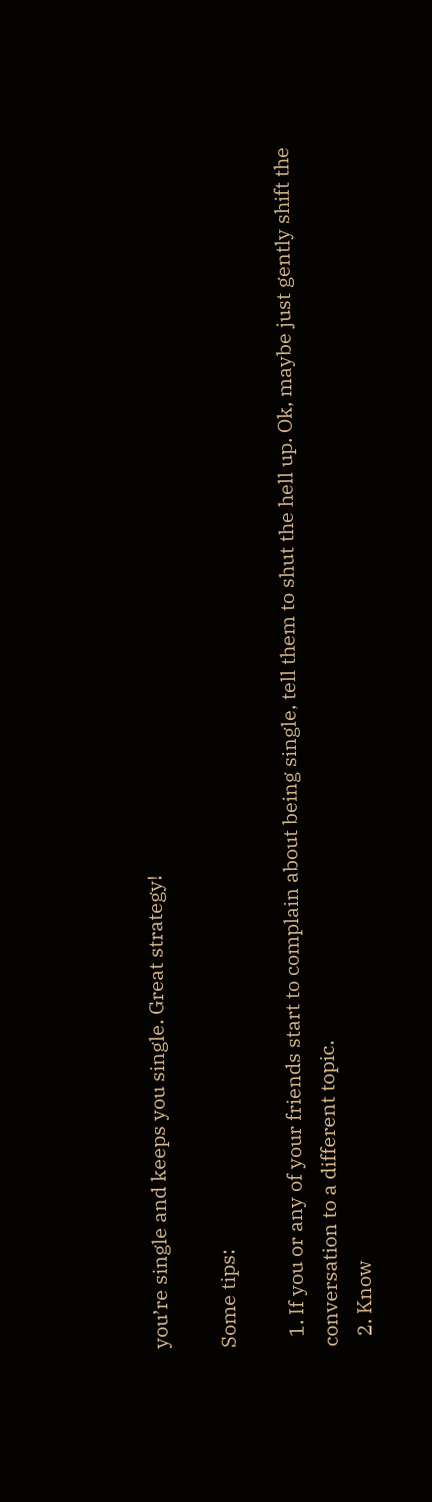you’re single and keeps you single. Great strategy!

Some tips:

  1. If you or any of your friends start to complain about being single, tell them to shut the hell up. Ok, maybe just gently shift the conversation to a different topic.
  2. Know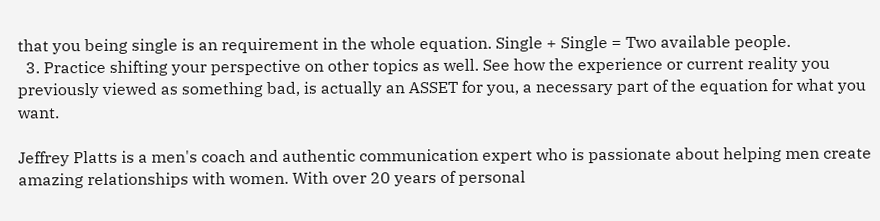that you being single is an requirement in the whole equation. Single + Single = Two available people.
  3. Practice shifting your perspective on other topics as well. See how the experience or current reality you previously viewed as something bad, is actually an ASSET for you, a necessary part of the equation for what you want.

Jeffrey Platts is a men's coach and authentic communication expert who is passionate about helping men create amazing relationships with women. With over 20 years of personal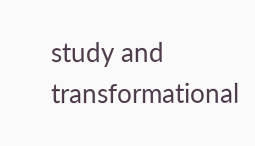study and transformational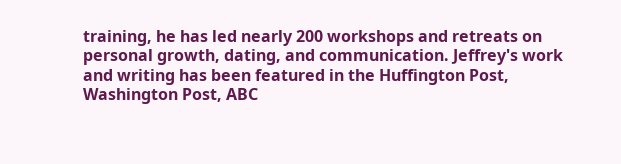training, he has led nearly 200 workshops and retreats on personal growth, dating, and communication. Jeffrey's work and writing has been featured in the Huffington Post, Washington Post, ABC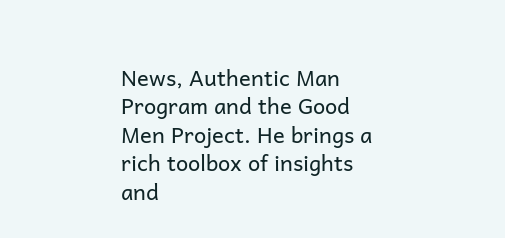News, Authentic Man Program and the Good Men Project. He brings a rich toolbox of insights and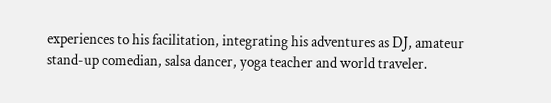experiences to his facilitation, integrating his adventures as DJ, amateur stand-up comedian, salsa dancer, yoga teacher and world traveler.